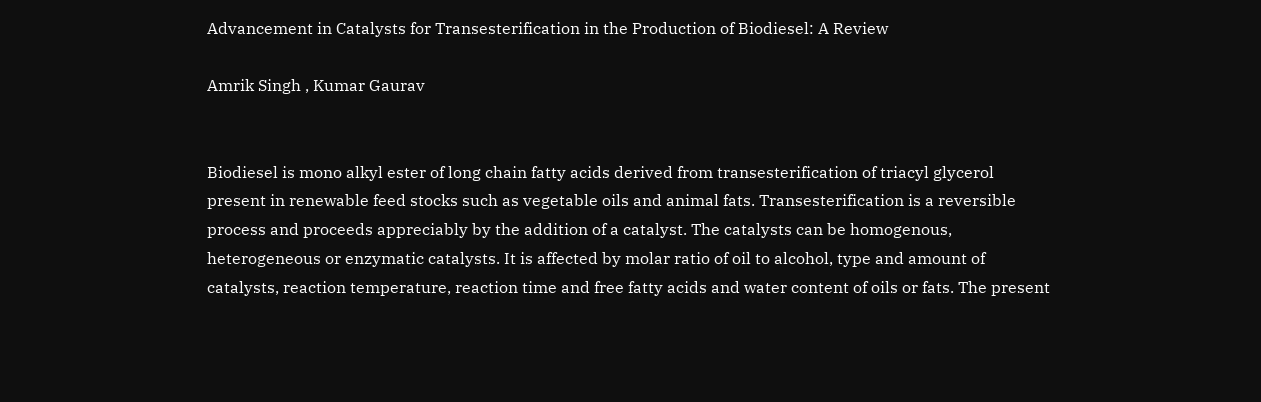Advancement in Catalysts for Transesterification in the Production of Biodiesel: A Review

Amrik Singh , Kumar Gaurav


Biodiesel is mono alkyl ester of long chain fatty acids derived from transesterification of triacyl glycerol present in renewable feed stocks such as vegetable oils and animal fats. Transesterification is a reversible process and proceeds appreciably by the addition of a catalyst. The catalysts can be homogenous, heterogeneous or enzymatic catalysts. It is affected by molar ratio of oil to alcohol, type and amount of catalysts, reaction temperature, reaction time and free fatty acids and water content of oils or fats. The present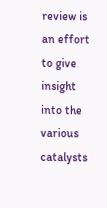review is an effort to give insight into the various catalysts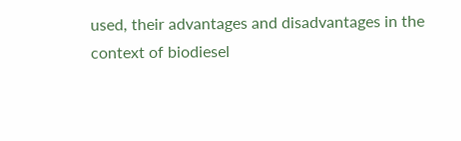used, their advantages and disadvantages in the context of biodiesel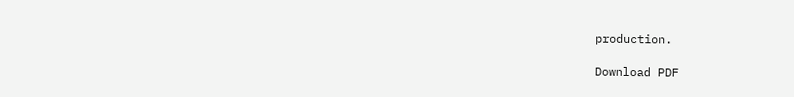production.

Download PDF